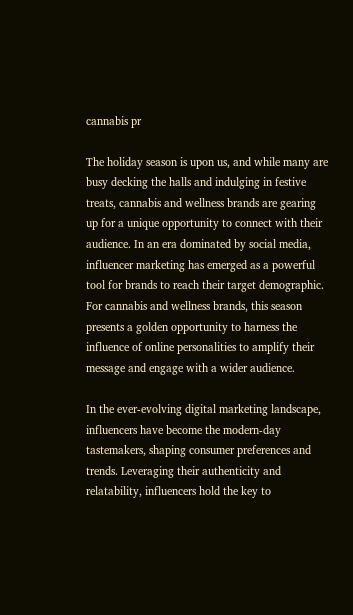cannabis pr

The holiday season is upon us, and while many are busy decking the halls and indulging in festive treats, cannabis and wellness brands are gearing up for a unique opportunity to connect with their audience. In an era dominated by social media, influencer marketing has emerged as a powerful tool for brands to reach their target demographic. For cannabis and wellness brands, this season presents a golden opportunity to harness the influence of online personalities to amplify their message and engage with a wider audience.

In the ever-evolving digital marketing landscape, influencers have become the modern-day tastemakers, shaping consumer preferences and trends. Leveraging their authenticity and relatability, influencers hold the key to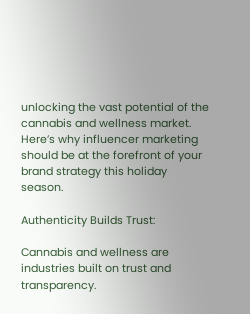unlocking the vast potential of the cannabis and wellness market. Here’s why influencer marketing should be at the forefront of your brand strategy this holiday season.

Authenticity Builds Trust:

Cannabis and wellness are industries built on trust and transparency.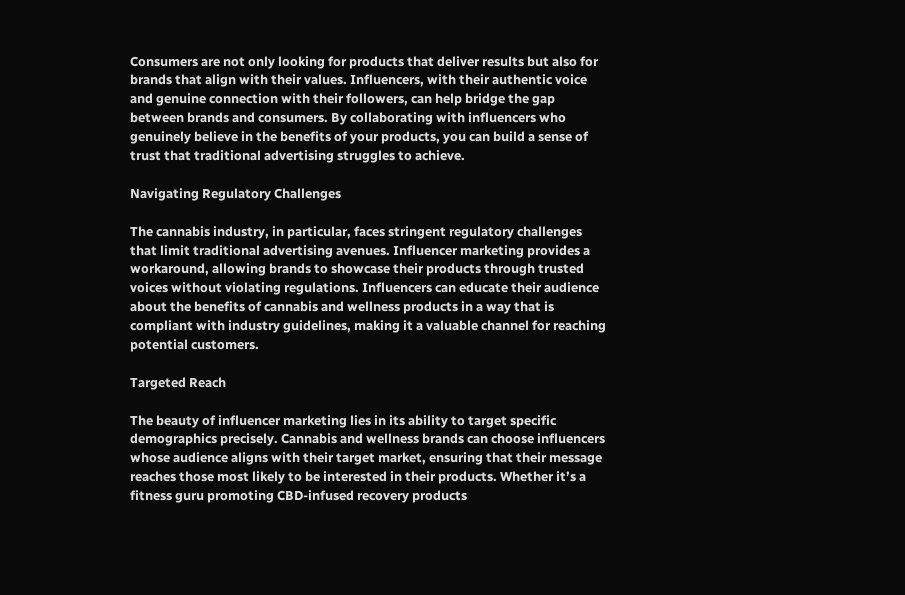Consumers are not only looking for products that deliver results but also for brands that align with their values. Influencers, with their authentic voice and genuine connection with their followers, can help bridge the gap between brands and consumers. By collaborating with influencers who genuinely believe in the benefits of your products, you can build a sense of trust that traditional advertising struggles to achieve.

Navigating Regulatory Challenges

The cannabis industry, in particular, faces stringent regulatory challenges that limit traditional advertising avenues. Influencer marketing provides a workaround, allowing brands to showcase their products through trusted voices without violating regulations. Influencers can educate their audience about the benefits of cannabis and wellness products in a way that is compliant with industry guidelines, making it a valuable channel for reaching potential customers.

Targeted Reach

The beauty of influencer marketing lies in its ability to target specific demographics precisely. Cannabis and wellness brands can choose influencers whose audience aligns with their target market, ensuring that their message reaches those most likely to be interested in their products. Whether it’s a fitness guru promoting CBD-infused recovery products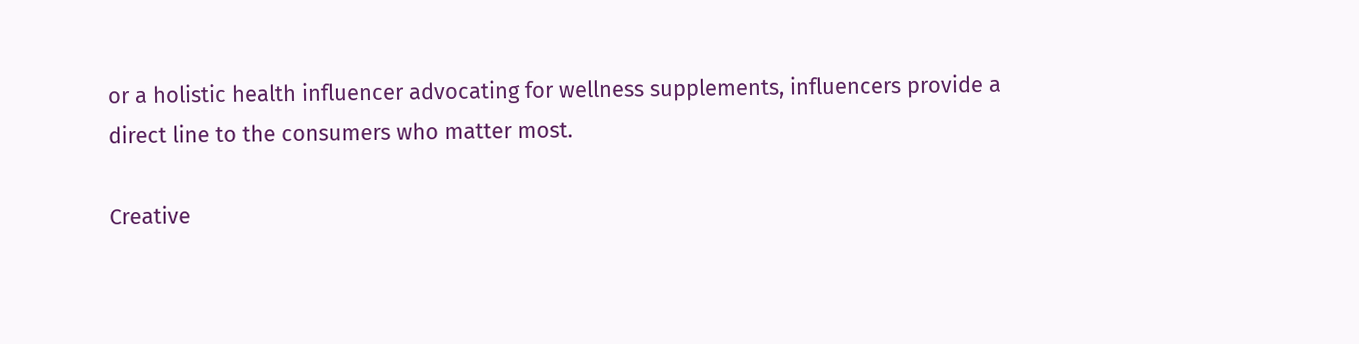or a holistic health influencer advocating for wellness supplements, influencers provide a direct line to the consumers who matter most.

Creative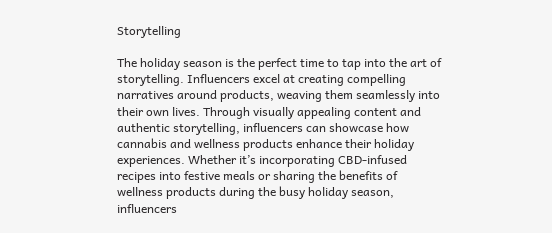Storytelling

The holiday season is the perfect time to tap into the art of storytelling. Influencers excel at creating compelling narratives around products, weaving them seamlessly into their own lives. Through visually appealing content and authentic storytelling, influencers can showcase how cannabis and wellness products enhance their holiday experiences. Whether it’s incorporating CBD-infused recipes into festive meals or sharing the benefits of wellness products during the busy holiday season, influencers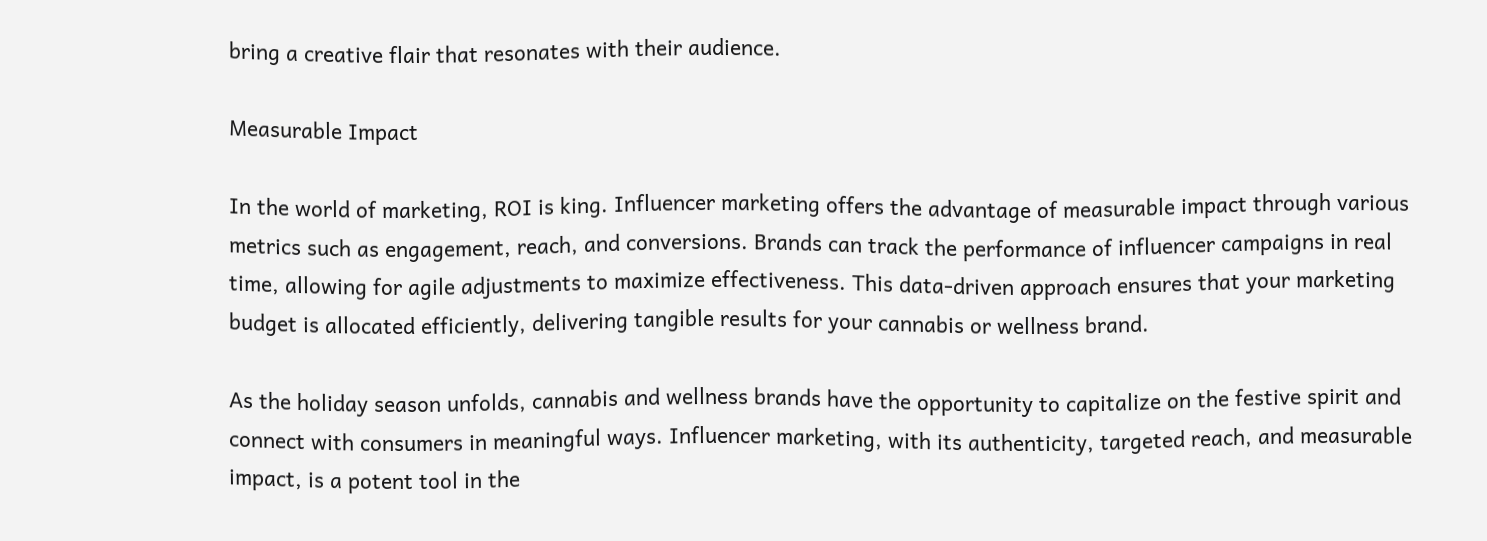bring a creative flair that resonates with their audience.

Measurable Impact

In the world of marketing, ROI is king. Influencer marketing offers the advantage of measurable impact through various metrics such as engagement, reach, and conversions. Brands can track the performance of influencer campaigns in real time, allowing for agile adjustments to maximize effectiveness. This data-driven approach ensures that your marketing budget is allocated efficiently, delivering tangible results for your cannabis or wellness brand.

As the holiday season unfolds, cannabis and wellness brands have the opportunity to capitalize on the festive spirit and connect with consumers in meaningful ways. Influencer marketing, with its authenticity, targeted reach, and measurable impact, is a potent tool in the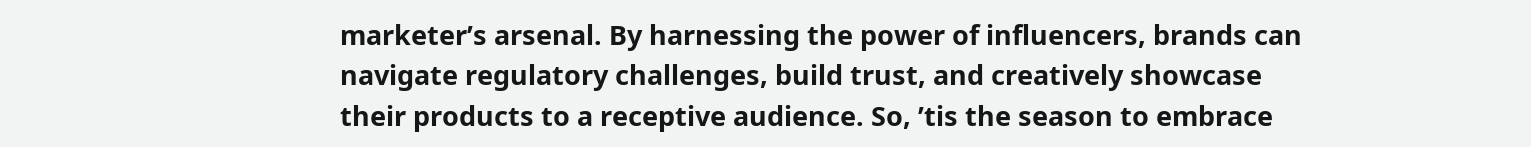marketer’s arsenal. By harnessing the power of influencers, brands can navigate regulatory challenges, build trust, and creatively showcase their products to a receptive audience. So, ’tis the season to embrace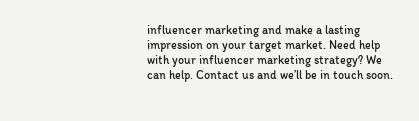influencer marketing and make a lasting impression on your target market. Need help with your influencer marketing strategy? We can help. Contact us and we’ll be in touch soon.